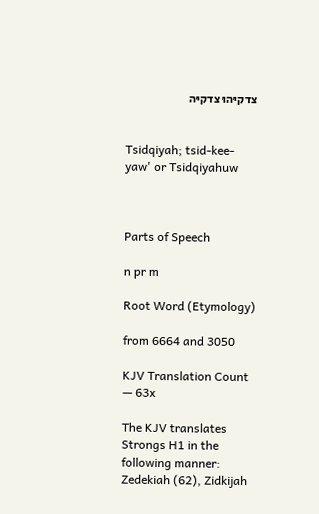צדקיּהוּ צדקיּה


Tsidqiyah; tsid-kee-yaw' or Tsidqiyahuw



Parts of Speech

n pr m

Root Word (Etymology)

from 6664 and 3050

KJV Translation Count — 63x

The KJV translates Strongs H1 in the following manner: Zedekiah (62), Zidkijah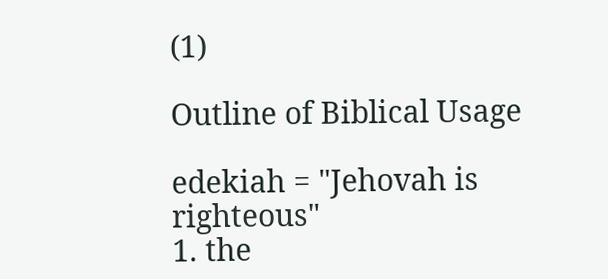(1)

Outline of Biblical Usage

edekiah = "Jehovah is righteous"
1. the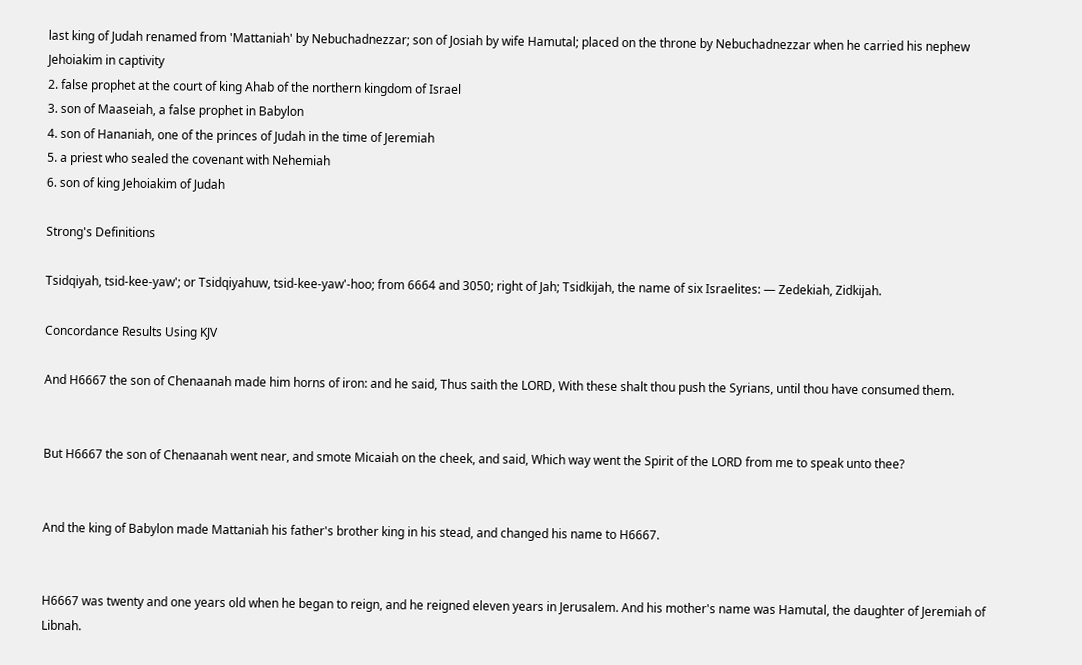last king of Judah renamed from 'Mattaniah' by Nebuchadnezzar; son of Josiah by wife Hamutal; placed on the throne by Nebuchadnezzar when he carried his nephew Jehoiakim in captivity
2. false prophet at the court of king Ahab of the northern kingdom of Israel
3. son of Maaseiah, a false prophet in Babylon
4. son of Hananiah, one of the princes of Judah in the time of Jeremiah
5. a priest who sealed the covenant with Nehemiah
6. son of king Jehoiakim of Judah

Strong's Definitions

Tsidqiyah, tsid-kee-yaw'; or Tsidqiyahuw, tsid-kee-yaw'-hoo; from 6664 and 3050; right of Jah; Tsidkijah, the name of six Israelites: — Zedekiah, Zidkijah.

Concordance Results Using KJV

And H6667 the son of Chenaanah made him horns of iron: and he said, Thus saith the LORD, With these shalt thou push the Syrians, until thou have consumed them.


But H6667 the son of Chenaanah went near, and smote Micaiah on the cheek, and said, Which way went the Spirit of the LORD from me to speak unto thee?


And the king of Babylon made Mattaniah his father's brother king in his stead, and changed his name to H6667.


H6667 was twenty and one years old when he began to reign, and he reigned eleven years in Jerusalem. And his mother's name was Hamutal, the daughter of Jeremiah of Libnah.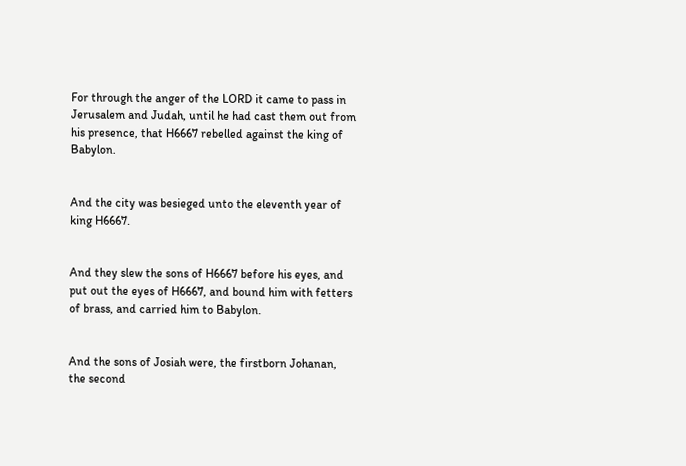For through the anger of the LORD it came to pass in Jerusalem and Judah, until he had cast them out from his presence, that H6667 rebelled against the king of Babylon.


And the city was besieged unto the eleventh year of king H6667.


And they slew the sons of H6667 before his eyes, and put out the eyes of H6667, and bound him with fetters of brass, and carried him to Babylon.


And the sons of Josiah were, the firstborn Johanan, the second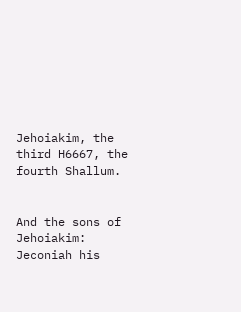Jehoiakim, the third H6667, the fourth Shallum.


And the sons of Jehoiakim: Jeconiah his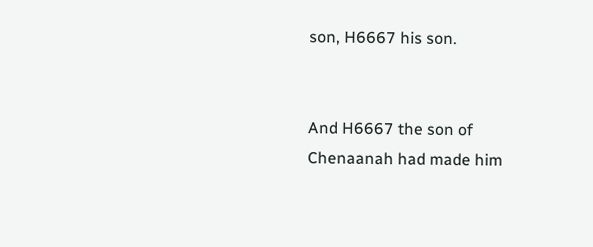son, H6667 his son.


And H6667 the son of Chenaanah had made him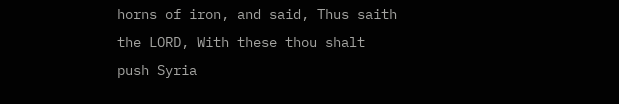horns of iron, and said, Thus saith the LORD, With these thou shalt push Syria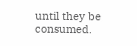until they be consumed.